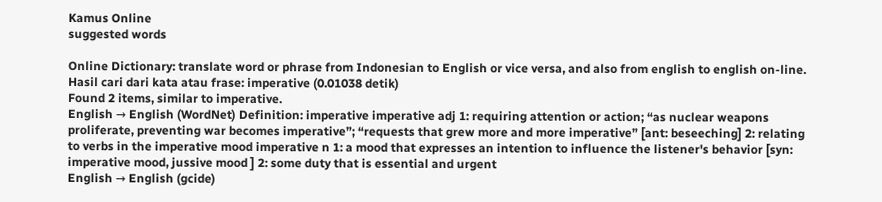Kamus Online
suggested words

Online Dictionary: translate word or phrase from Indonesian to English or vice versa, and also from english to english on-line.
Hasil cari dari kata atau frase: imperative (0.01038 detik)
Found 2 items, similar to imperative.
English → English (WordNet) Definition: imperative imperative adj 1: requiring attention or action; “as nuclear weapons proliferate, preventing war becomes imperative”; “requests that grew more and more imperative” [ant: beseeching] 2: relating to verbs in the imperative mood imperative n 1: a mood that expresses an intention to influence the listener's behavior [syn: imperative mood, jussive mood ] 2: some duty that is essential and urgent
English → English (gcide)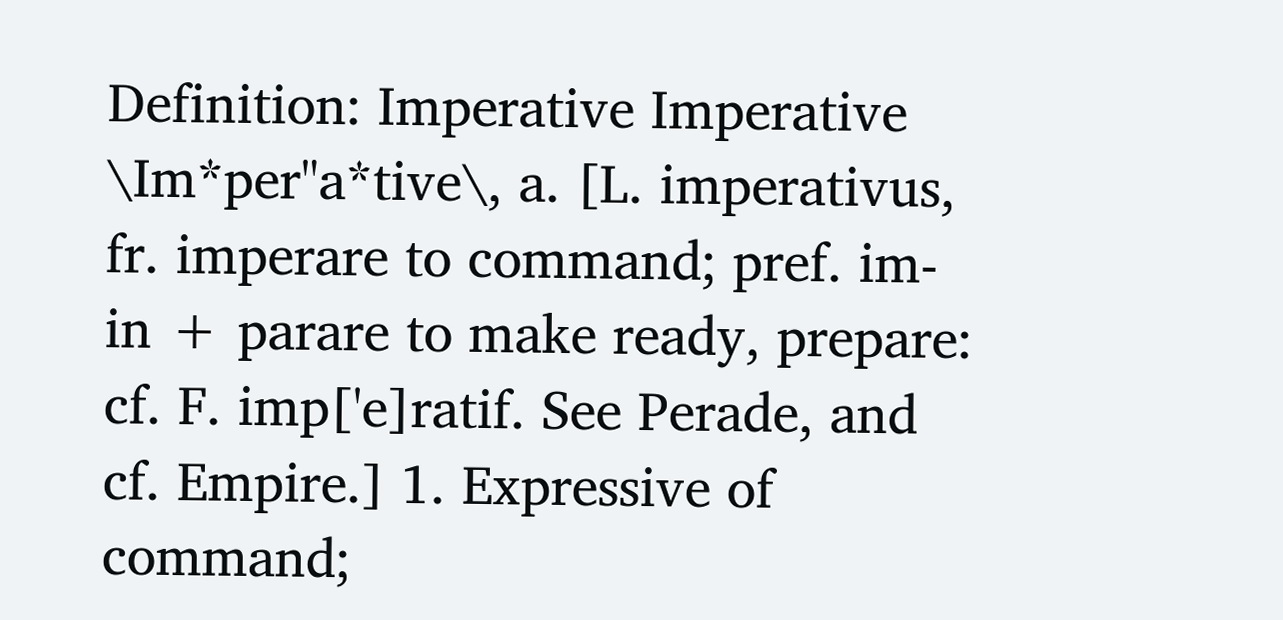Definition: Imperative Imperative \Im*per"a*tive\, a. [L. imperativus, fr. imperare to command; pref. im- in + parare to make ready, prepare: cf. F. imp['e]ratif. See Perade, and cf. Empire.] 1. Expressive of command;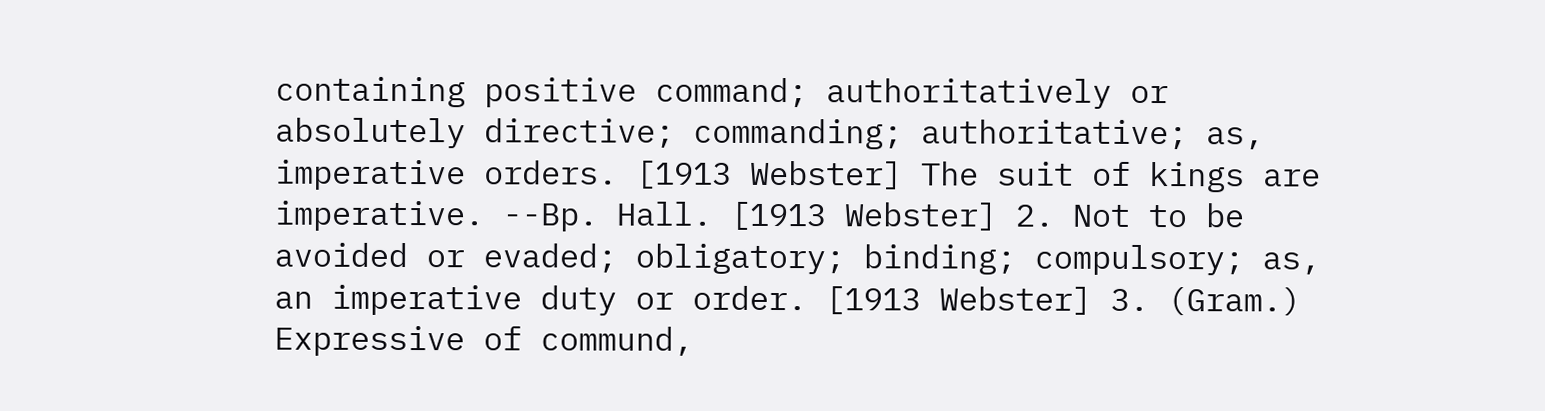containing positive command; authoritatively or absolutely directive; commanding; authoritative; as, imperative orders. [1913 Webster] The suit of kings are imperative. --Bp. Hall. [1913 Webster] 2. Not to be avoided or evaded; obligatory; binding; compulsory; as, an imperative duty or order. [1913 Webster] 3. (Gram.) Expressive of commund,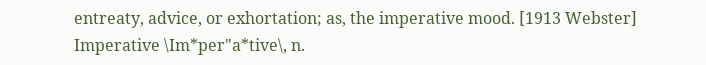entreaty, advice, or exhortation; as, the imperative mood. [1913 Webster] Imperative \Im*per"a*tive\, n.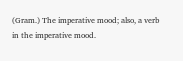(Gram.) The imperative mood; also, a verb in the imperative mood.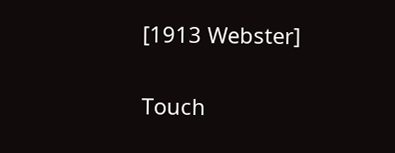[1913 Webster]


Touch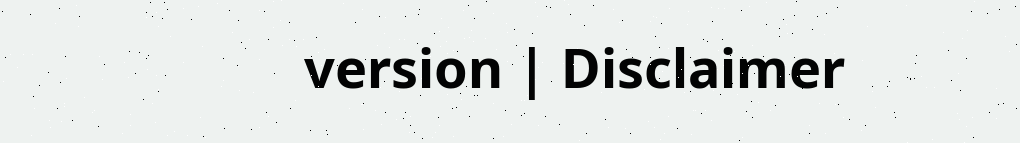version | Disclaimer